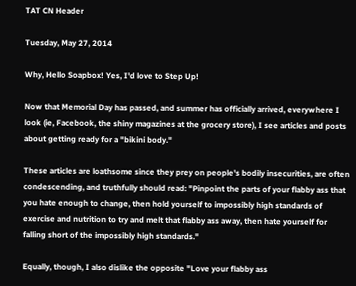TAT CN Header

Tuesday, May 27, 2014

Why, Hello Soapbox! Yes, I'd love to Step Up!

Now that Memorial Day has passed, and summer has officially arrived, everywhere I look (ie, Facebook, the shiny magazines at the grocery store), I see articles and posts about getting ready for a "bikini body."

These articles are loathsome since they prey on people's bodily insecurities, are often condescending, and truthfully should read: "Pinpoint the parts of your flabby ass that you hate enough to change, then hold yourself to impossibly high standards of exercise and nutrition to try and melt that flabby ass away, then hate yourself for falling short of the impossibly high standards."

Equally, though, I also dislike the opposite "Love your flabby ass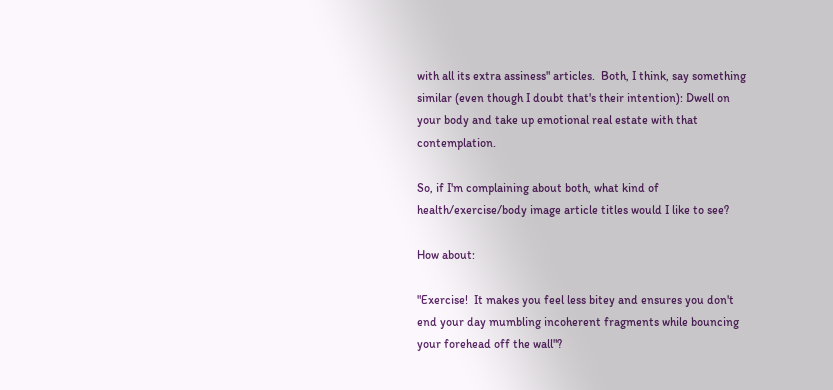with all its extra assiness" articles.  Both, I think, say something similar (even though I doubt that's their intention): Dwell on your body and take up emotional real estate with that contemplation.

So, if I'm complaining about both, what kind of health/exercise/body image article titles would I like to see?

How about:

"Exercise!  It makes you feel less bitey and ensures you don't end your day mumbling incoherent fragments while bouncing your forehead off the wall"?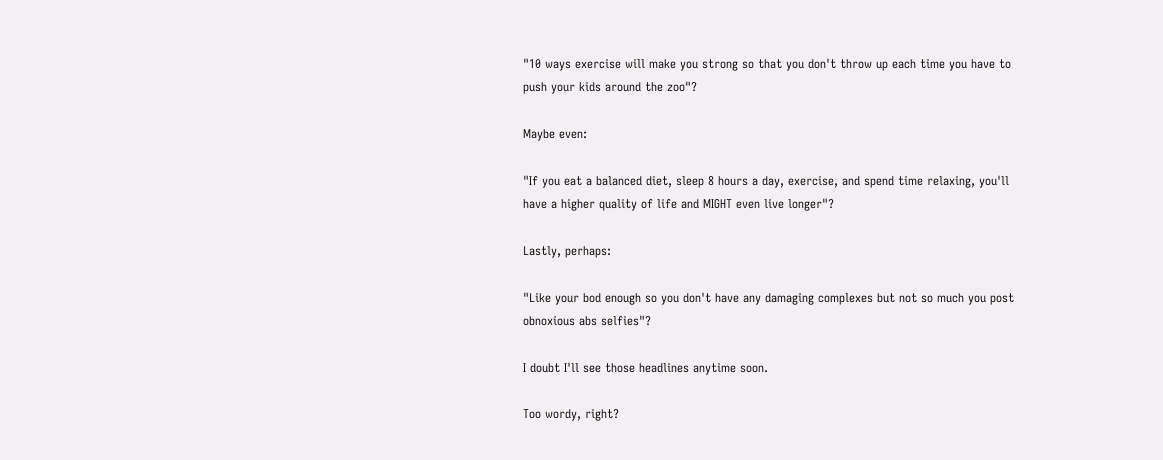"10 ways exercise will make you strong so that you don't throw up each time you have to push your kids around the zoo"?

Maybe even:

"If you eat a balanced diet, sleep 8 hours a day, exercise, and spend time relaxing, you'll have a higher quality of life and MIGHT even live longer"?

Lastly, perhaps:

"Like your bod enough so you don't have any damaging complexes but not so much you post obnoxious abs selfies"?

I doubt I'll see those headlines anytime soon.

Too wordy, right?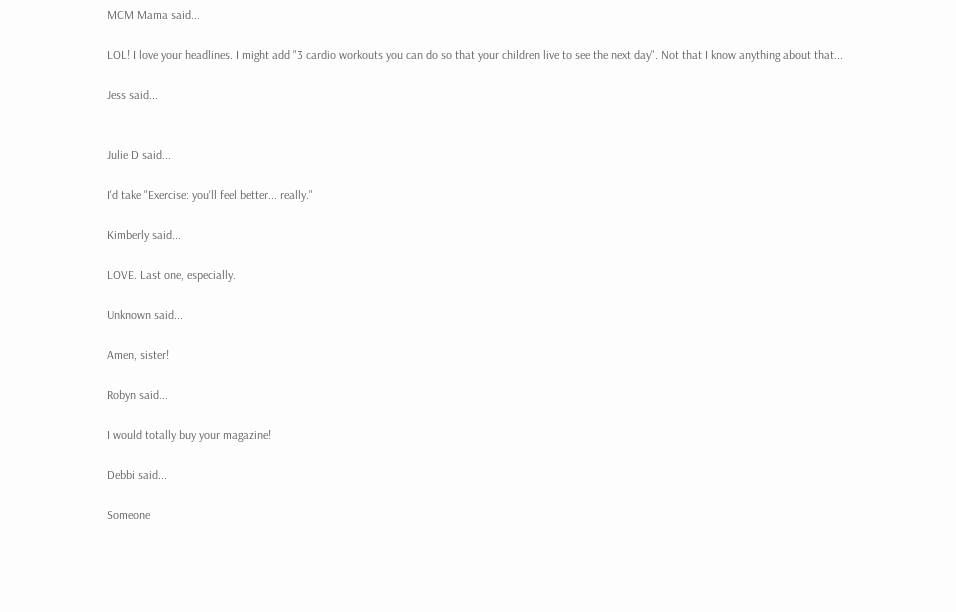MCM Mama said...

LOL! I love your headlines. I might add "3 cardio workouts you can do so that your children live to see the next day". Not that I know anything about that...

Jess said...


Julie D said...

I'd take "Exercise: you'll feel better... really."

Kimberly said...

LOVE. Last one, especially.

Unknown said...

Amen, sister!

Robyn said...

I would totally buy your magazine!

Debbi said...

Someone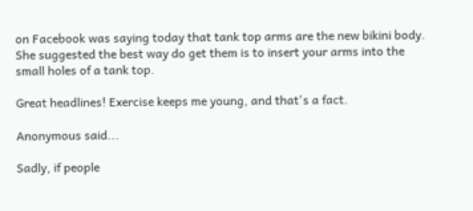on Facebook was saying today that tank top arms are the new bikini body. She suggested the best way do get them is to insert your arms into the small holes of a tank top.

Great headlines! Exercise keeps me young, and that's a fact.

Anonymous said...

Sadly, if people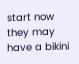start now they may have a bikini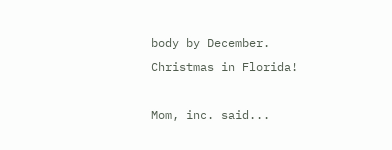body by December. Christmas in Florida!

Mom, inc. said...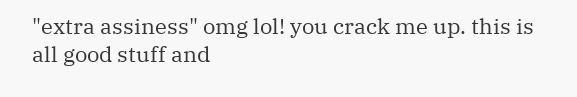"extra assiness" omg lol! you crack me up. this is all good stuff and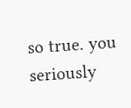so true. you seriously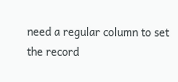need a regular column to set the record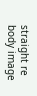straight re body image